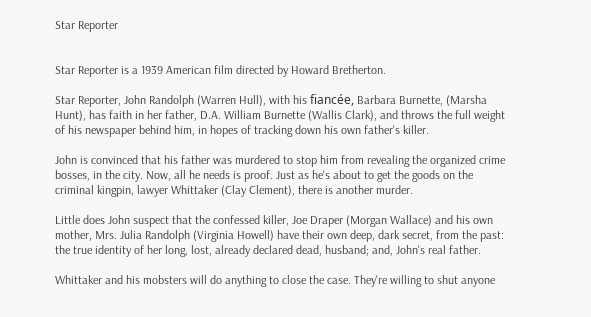Star Reporter


Star Reporter is a 1939 American film directed by Howard Bretherton.

Star Reporter, John Randolph (Warren Hull), with his fiancée, Barbara Burnette, (Marsha Hunt), has faith in her father, D.A. William Burnette (Wallis Clark), and throws the full weight of his newspaper behind him, in hopes of tracking down his own father's killer.

John is convinced that his father was murdered to stop him from revealing the organized crime bosses, in the city. Now, all he needs is proof. Just as he's about to get the goods on the criminal kingpin, lawyer Whittaker (Clay Clement), there is another murder.

Little does John suspect that the confessed killer, Joe Draper (Morgan Wallace) and his own mother, Mrs. Julia Randolph (Virginia Howell) have their own deep, dark secret, from the past: the true identity of her long, lost, already declared dead, husband; and, John's real father.

Whittaker and his mobsters will do anything to close the case. They're willing to shut anyone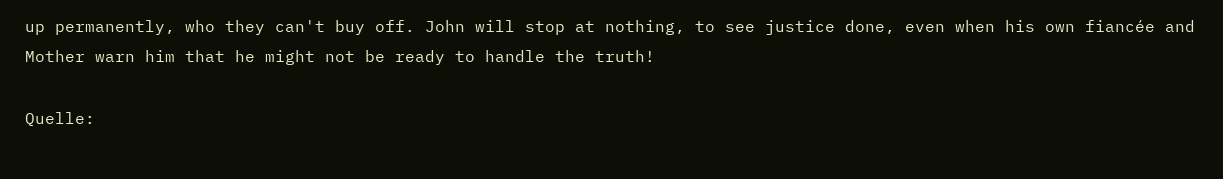up permanently, who they can't buy off. John will stop at nothing, to see justice done, even when his own fiancée and Mother warn him that he might not be ready to handle the truth!

Quelle: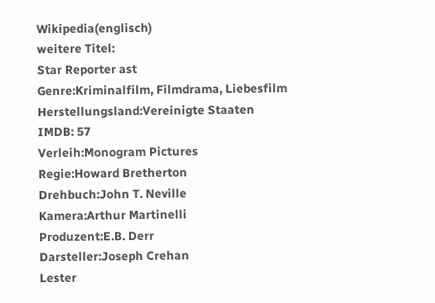Wikipedia(englisch)
weitere Titel:
Star Reporter ast
Genre:Kriminalfilm, Filmdrama, Liebesfilm
Herstellungsland:Vereinigte Staaten
IMDB: 57
Verleih:Monogram Pictures
Regie:Howard Bretherton
Drehbuch:John T. Neville
Kamera:Arthur Martinelli
Produzent:E.B. Derr
Darsteller:Joseph Crehan
Lester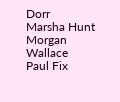Dorr
Marsha Hunt
Morgan Wallace
Paul Fix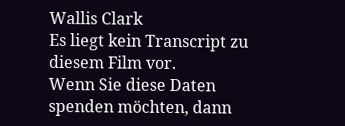Wallis Clark
Es liegt kein Transcript zu diesem Film vor.
Wenn Sie diese Daten spenden möchten, dann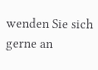wenden Sie sich gerne an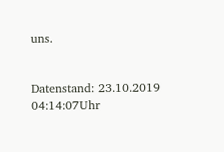uns.


Datenstand: 23.10.2019 04:14:07Uhr